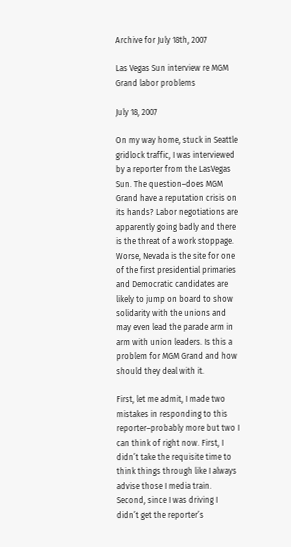Archive for July 18th, 2007

Las Vegas Sun interview re MGM Grand labor problems

July 18, 2007

On my way home, stuck in Seattle gridlock traffic, I was interviewed by a reporter from the LasVegas Sun. The question–does MGM Grand have a reputation crisis on its hands? Labor negotiations are apparently going badly and there is the threat of a work stoppage. Worse, Nevada is the site for one of the first presidential primaries and Democratic candidates are likely to jump on board to show solidarity with the unions and may even lead the parade arm in arm with union leaders. Is this a problem for MGM Grand and how should they deal with it.

First, let me admit, I made two mistakes in responding to this reporter–probably more but two I can think of right now. First, I didn’t take the requisite time to think things through like I always advise those I media train. Second, since I was driving I didn’t get the reporter’s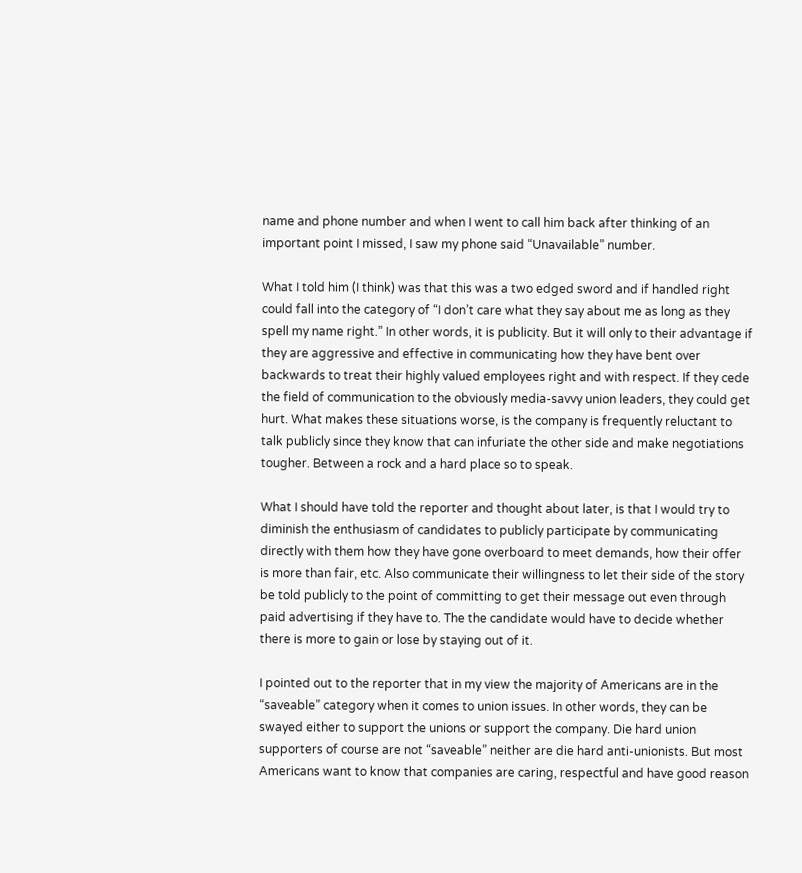name and phone number and when I went to call him back after thinking of an important point I missed, I saw my phone said “Unavailable” number.

What I told him (I think) was that this was a two edged sword and if handled right could fall into the category of “I don’t care what they say about me as long as they spell my name right.” In other words, it is publicity. But it will only to their advantage if they are aggressive and effective in communicating how they have bent over backwards to treat their highly valued employees right and with respect. If they cede the field of communication to the obviously media-savvy union leaders, they could get hurt. What makes these situations worse, is the company is frequently reluctant to talk publicly since they know that can infuriate the other side and make negotiations tougher. Between a rock and a hard place so to speak.

What I should have told the reporter and thought about later, is that I would try to diminish the enthusiasm of candidates to publicly participate by communicating directly with them how they have gone overboard to meet demands, how their offer is more than fair, etc. Also communicate their willingness to let their side of the story be told publicly to the point of committing to get their message out even through paid advertising if they have to. The the candidate would have to decide whether there is more to gain or lose by staying out of it.

I pointed out to the reporter that in my view the majority of Americans are in the “saveable” category when it comes to union issues. In other words, they can be swayed either to support the unions or support the company. Die hard union supporters of course are not “saveable” neither are die hard anti-unionists. But most Americans want to know that companies are caring, respectful and have good reason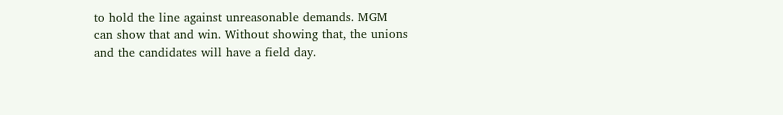to hold the line against unreasonable demands. MGM can show that and win. Without showing that, the unions and the candidates will have a field day.